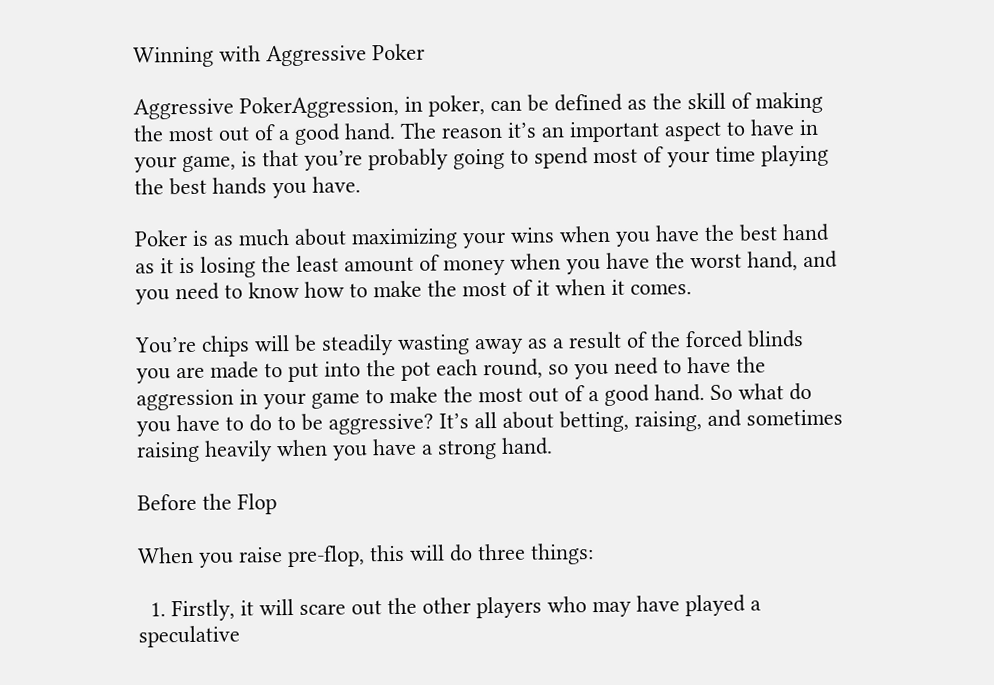Winning with Aggressive Poker

Aggressive PokerAggression, in poker, can be defined as the skill of making the most out of a good hand. The reason it’s an important aspect to have in your game, is that you’re probably going to spend most of your time playing the best hands you have.

Poker is as much about maximizing your wins when you have the best hand as it is losing the least amount of money when you have the worst hand, and you need to know how to make the most of it when it comes.

You’re chips will be steadily wasting away as a result of the forced blinds you are made to put into the pot each round, so you need to have the aggression in your game to make the most out of a good hand. So what do you have to do to be aggressive? It’s all about betting, raising, and sometimes raising heavily when you have a strong hand.

Before the Flop

When you raise pre-flop, this will do three things:

  1. Firstly, it will scare out the other players who may have played a speculative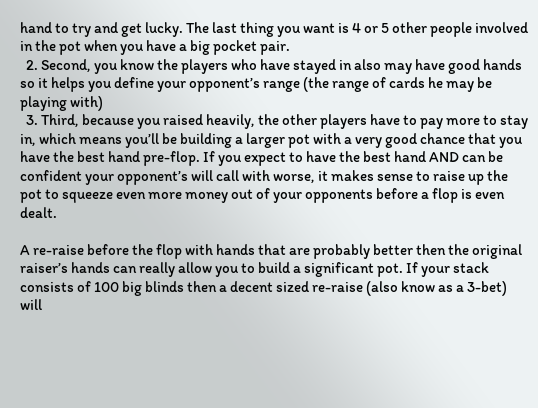hand to try and get lucky. The last thing you want is 4 or 5 other people involved in the pot when you have a big pocket pair.
  2. Second, you know the players who have stayed in also may have good hands so it helps you define your opponent’s range (the range of cards he may be playing with)
  3. Third, because you raised heavily, the other players have to pay more to stay in, which means you’ll be building a larger pot with a very good chance that you have the best hand pre-flop. If you expect to have the best hand AND can be confident your opponent’s will call with worse, it makes sense to raise up the pot to squeeze even more money out of your opponents before a flop is even dealt.

A re-raise before the flop with hands that are probably better then the original raiser’s hands can really allow you to build a significant pot. If your stack consists of 100 big blinds then a decent sized re-raise (also know as a 3-bet) will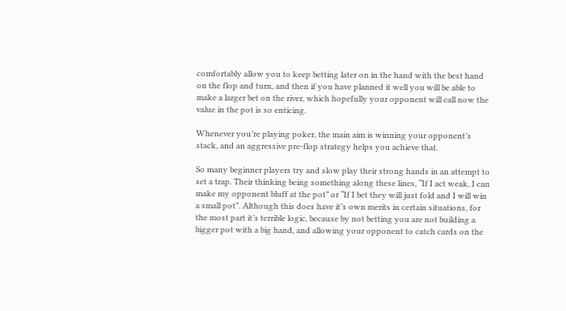comfortably allow you to keep betting later on in the hand with the best hand on the flop and turn, and then if you have planned it well you will be able to make a larger bet on the river, which hopefully your opponent will call now the value in the pot is so enticing.

Whenever you’re playing poker, the main aim is winning your opponent’s stack, and an aggressive pre-flop strategy helps you achieve that.

So many beginner players try and slow play their strong hands in an attempt to set a trap. Their thinking being something along these lines, “If I act weak, I can make my opponent bluff at the pot” or “If I bet they will just fold and I will win a small pot”. Although this does have it’s own merits in certain situations, for the most part it’s terrible logic, because by not betting you are not building a bigger pot with a big hand, and allowing your opponent to catch cards on the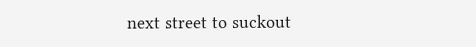next street to suckout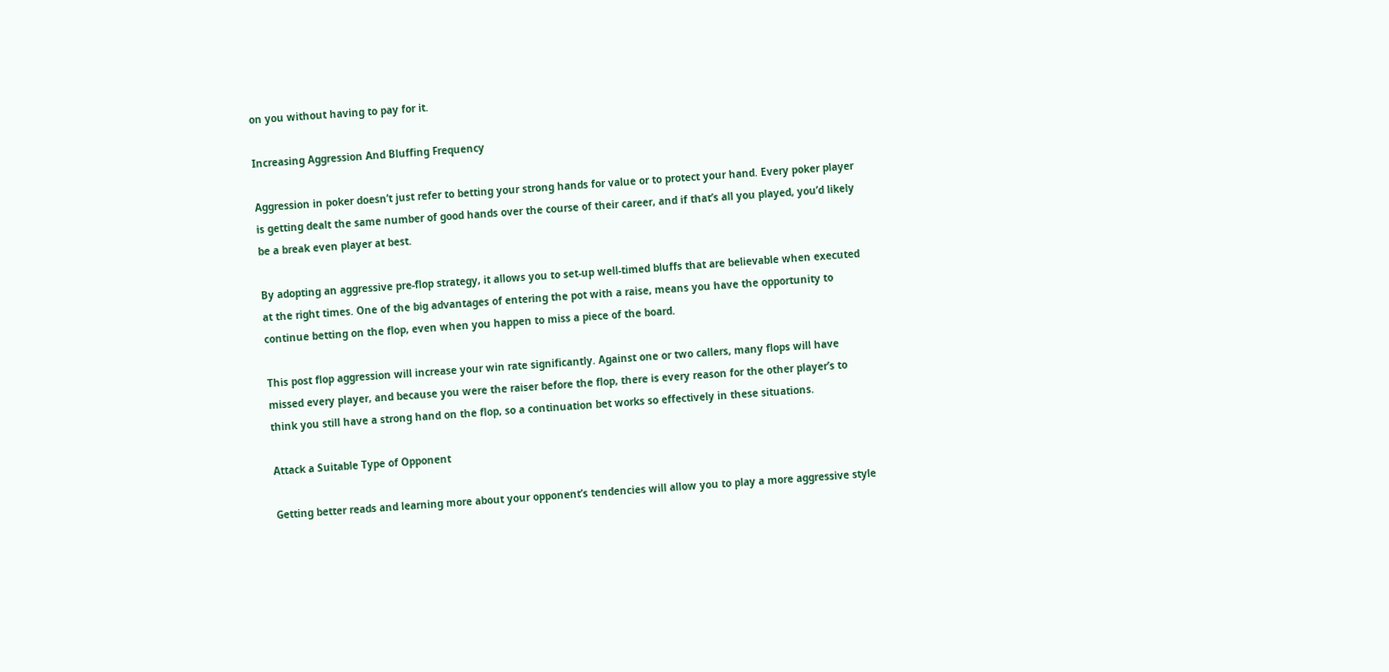on you without having to pay for it.

Increasing Aggression And Bluffing Frequency

Aggression in poker doesn’t just refer to betting your strong hands for value or to protect your hand. Every poker player is getting dealt the same number of good hands over the course of their career, and if that’s all you played, you’d likely be a break even player at best.

By adopting an aggressive pre-flop strategy, it allows you to set-up well-timed bluffs that are believable when executed at the right times. One of the big advantages of entering the pot with a raise, means you have the opportunity to continue betting on the flop, even when you happen to miss a piece of the board.

This post flop aggression will increase your win rate significantly. Against one or two callers, many flops will have missed every player, and because you were the raiser before the flop, there is every reason for the other player’s to think you still have a strong hand on the flop, so a continuation bet works so effectively in these situations.

Attack a Suitable Type of Opponent

Getting better reads and learning more about your opponent’s tendencies will allow you to play a more aggressive style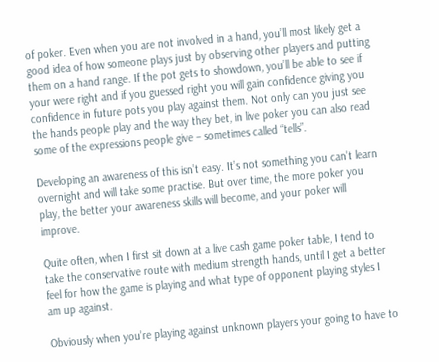of poker. Even when you are not involved in a hand, you’ll most likely get a good idea of how someone plays just by observing other players and putting them on a hand range. If the pot gets to showdown, you’ll be able to see if your were right and if you guessed right you will gain confidence giving you confidence in future pots you play against them. Not only can you just see the hands people play and the way they bet, in live poker you can also read some of the expressions people give – sometimes called “tells”.

Developing an awareness of this isn’t easy. It’s not something you can’t learn overnight and will take some practise. But over time, the more poker you play, the better your awareness skills will become, and your poker will improve.

Quite often, when I first sit down at a live cash game poker table, I tend to take the conservative route with medium strength hands, until I get a better feel for how the game is playing and what type of opponent playing styles I am up against.

Obviously when you’re playing against unknown players your going to have to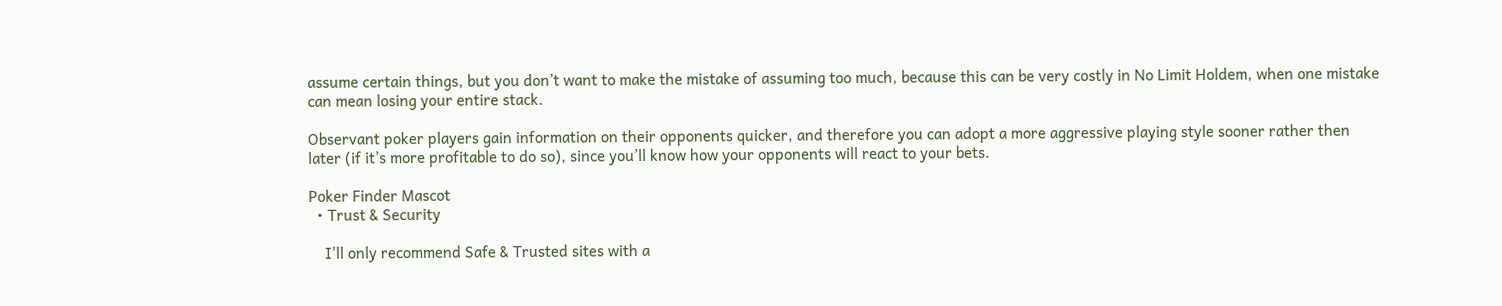assume certain things, but you don’t want to make the mistake of assuming too much, because this can be very costly in No Limit Holdem, when one mistake can mean losing your entire stack.

Observant poker players gain information on their opponents quicker, and therefore you can adopt a more aggressive playing style sooner rather then later (if it’s more profitable to do so), since you’ll know how your opponents will react to your bets.

Poker Finder Mascot
  • Trust & Security

    I'll only recommend Safe & Trusted sites with a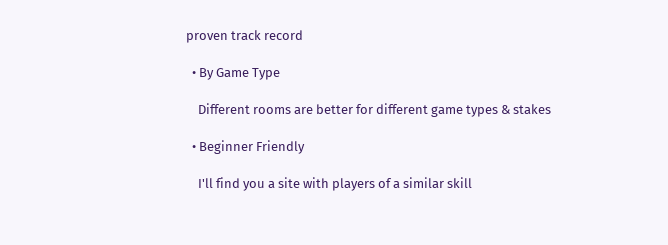proven track record

  • By Game Type

    Different rooms are better for different game types & stakes

  • Beginner Friendly

    I'll find you a site with players of a similar skill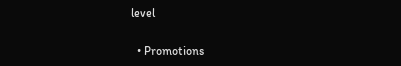level

  • Promotions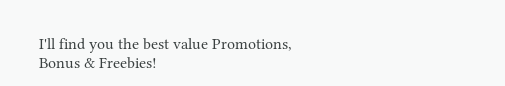I'll find you the best value Promotions, Bonus & Freebies!